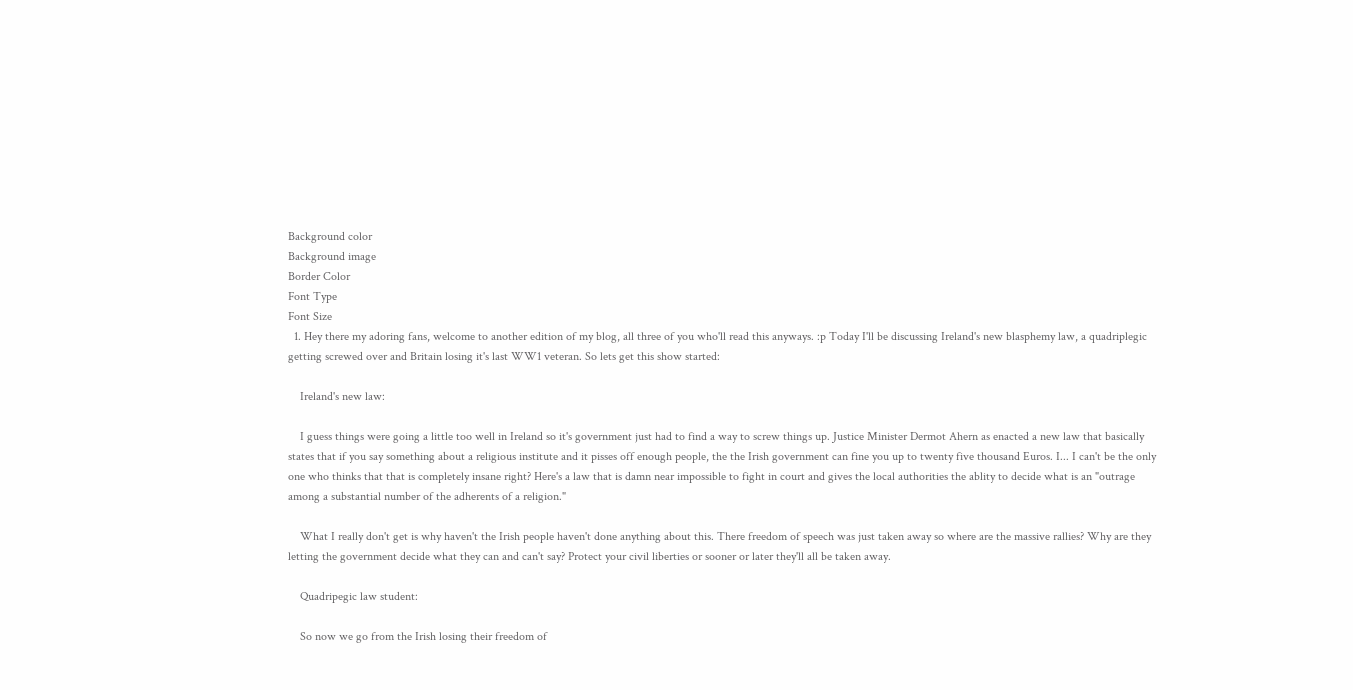Background color
Background image
Border Color
Font Type
Font Size
  1. Hey there my adoring fans, welcome to another edition of my blog, all three of you who'll read this anyways. :p Today I'll be discussing Ireland's new blasphemy law, a quadriplegic getting screwed over and Britain losing it's last WW1 veteran. So lets get this show started:

    Ireland's new law:

    I guess things were going a little too well in Ireland so it's government just had to find a way to screw things up. Justice Minister Dermot Ahern as enacted a new law that basically states that if you say something about a religious institute and it pisses off enough people, the the Irish government can fine you up to twenty five thousand Euros. I... I can't be the only one who thinks that that is completely insane right? Here's a law that is damn near impossible to fight in court and gives the local authorities the ablity to decide what is an "outrage among a substantial number of the adherents of a religion."

    What I really don't get is why haven't the Irish people haven't done anything about this. There freedom of speech was just taken away so where are the massive rallies? Why are they letting the government decide what they can and can't say? Protect your civil liberties or sooner or later they'll all be taken away.

    Quadripegic law student:

    So now we go from the Irish losing their freedom of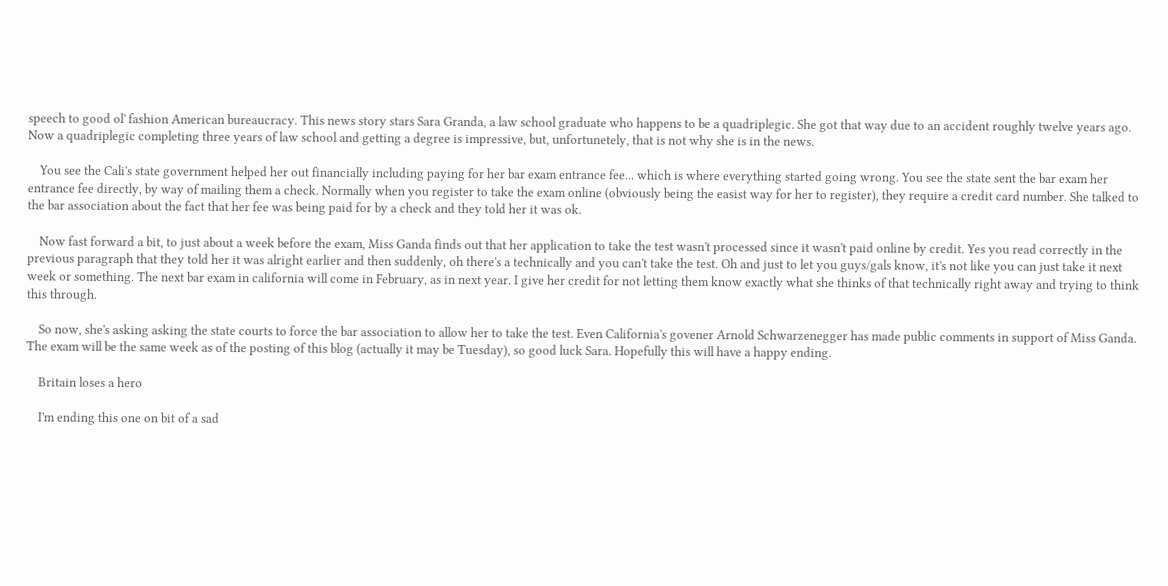speech to good ol' fashion American bureaucracy. This news story stars Sara Granda, a law school graduate who happens to be a quadriplegic. She got that way due to an accident roughly twelve years ago. Now a quadriplegic completing three years of law school and getting a degree is impressive, but, unfortunetely, that is not why she is in the news.

    You see the Cali's state government helped her out financially including paying for her bar exam entrance fee... which is where everything started going wrong. You see the state sent the bar exam her entrance fee directly, by way of mailing them a check. Normally when you register to take the exam online (obviously being the easist way for her to register), they require a credit card number. She talked to the bar association about the fact that her fee was being paid for by a check and they told her it was ok.

    Now fast forward a bit, to just about a week before the exam, Miss Ganda finds out that her application to take the test wasn't processed since it wasn't paid online by credit. Yes you read correctly in the previous paragraph that they told her it was alright earlier and then suddenly, oh there's a technically and you can't take the test. Oh and just to let you guys/gals know, it's not like you can just take it next week or something. The next bar exam in california will come in February, as in next year. I give her credit for not letting them know exactly what she thinks of that technically right away and trying to think this through.

    So now, she's asking asking the state courts to force the bar association to allow her to take the test. Even California's govener Arnold Schwarzenegger has made public comments in support of Miss Ganda. The exam will be the same week as of the posting of this blog (actually it may be Tuesday), so good luck Sara. Hopefully this will have a happy ending.

    Britain loses a hero

    I'm ending this one on bit of a sad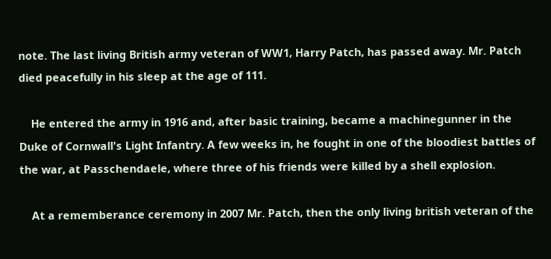note. The last living British army veteran of WW1, Harry Patch, has passed away. Mr. Patch died peacefully in his sleep at the age of 111.

    He entered the army in 1916 and, after basic training, became a machinegunner in the Duke of Cornwall's Light Infantry. A few weeks in, he fought in one of the bloodiest battles of the war, at Passchendaele, where three of his friends were killed by a shell explosion.

    At a rememberance ceremony in 2007 Mr. Patch, then the only living british veteran of the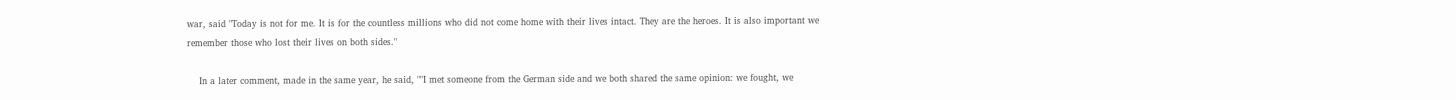war, said "Today is not for me. It is for the countless millions who did not come home with their lives intact. They are the heroes. It is also important we remember those who lost their lives on both sides."

    In a later comment, made in the same year, he said, ""I met someone from the German side and we both shared the same opinion: we fought, we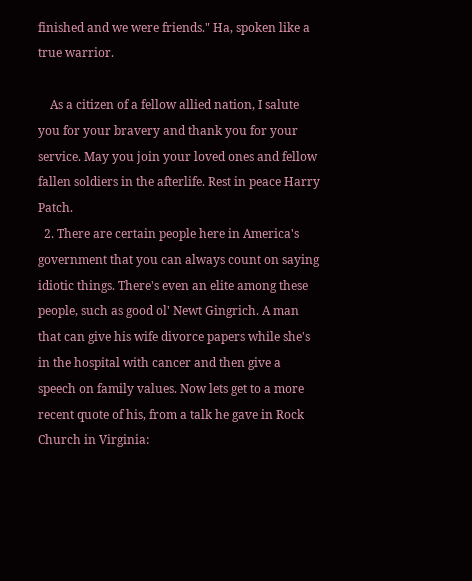finished and we were friends." Ha, spoken like a true warrior.

    As a citizen of a fellow allied nation, I salute you for your bravery and thank you for your service. May you join your loved ones and fellow fallen soldiers in the afterlife. Rest in peace Harry Patch.
  2. There are certain people here in America's government that you can always count on saying idiotic things. There's even an elite among these people, such as good ol' Newt Gingrich. A man that can give his wife divorce papers while she's in the hospital with cancer and then give a speech on family values. Now lets get to a more recent quote of his, from a talk he gave in Rock Church in Virginia: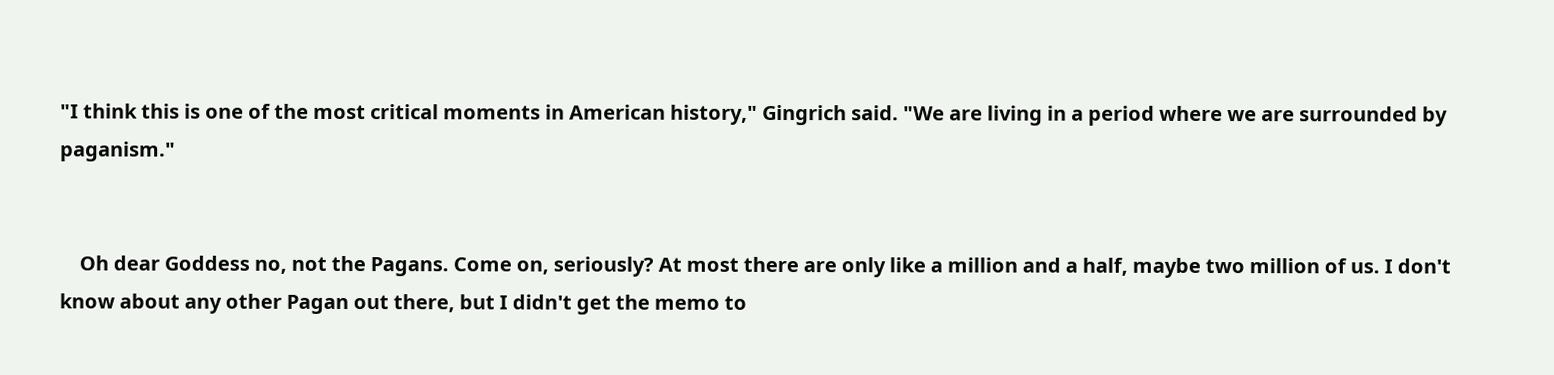"I think this is one of the most critical moments in American history," Gingrich said. "We are living in a period where we are surrounded by paganism."


    Oh dear Goddess no, not the Pagans. Come on, seriously? At most there are only like a million and a half, maybe two million of us. I don't know about any other Pagan out there, but I didn't get the memo to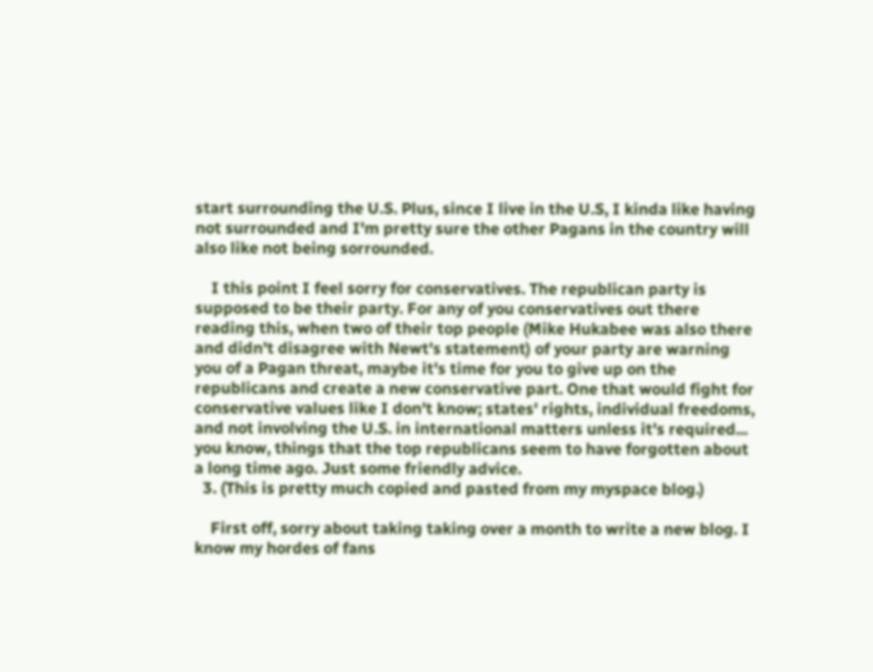start surrounding the U.S. Plus, since I live in the U.S, I kinda like having not surrounded and I'm pretty sure the other Pagans in the country will also like not being sorrounded.

    I this point I feel sorry for conservatives. The republican party is supposed to be their party. For any of you conservatives out there reading this, when two of their top people (Mike Hukabee was also there and didn't disagree with Newt's statement) of your party are warning you of a Pagan threat, maybe it's time for you to give up on the republicans and create a new conservative part. One that would fight for conservative values like I don't know; states' rights, individual freedoms, and not involving the U.S. in international matters unless it's required... you know, things that the top republicans seem to have forgotten about a long time ago. Just some friendly advice.
  3. (This is pretty much copied and pasted from my myspace blog.)

    First off, sorry about taking taking over a month to write a new blog. I know my hordes of fans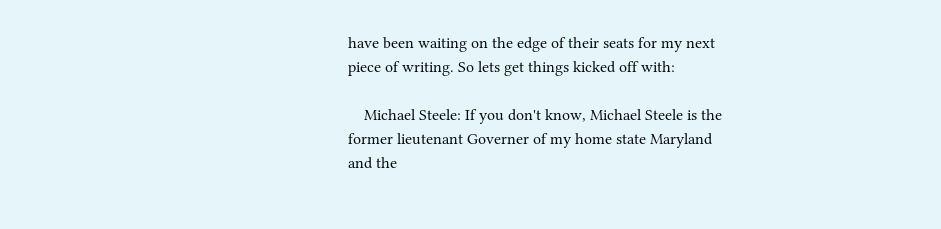have been waiting on the edge of their seats for my next piece of writing. So lets get things kicked off with:

    Michael Steele: If you don't know, Michael Steele is the former lieutenant Governer of my home state Maryland and the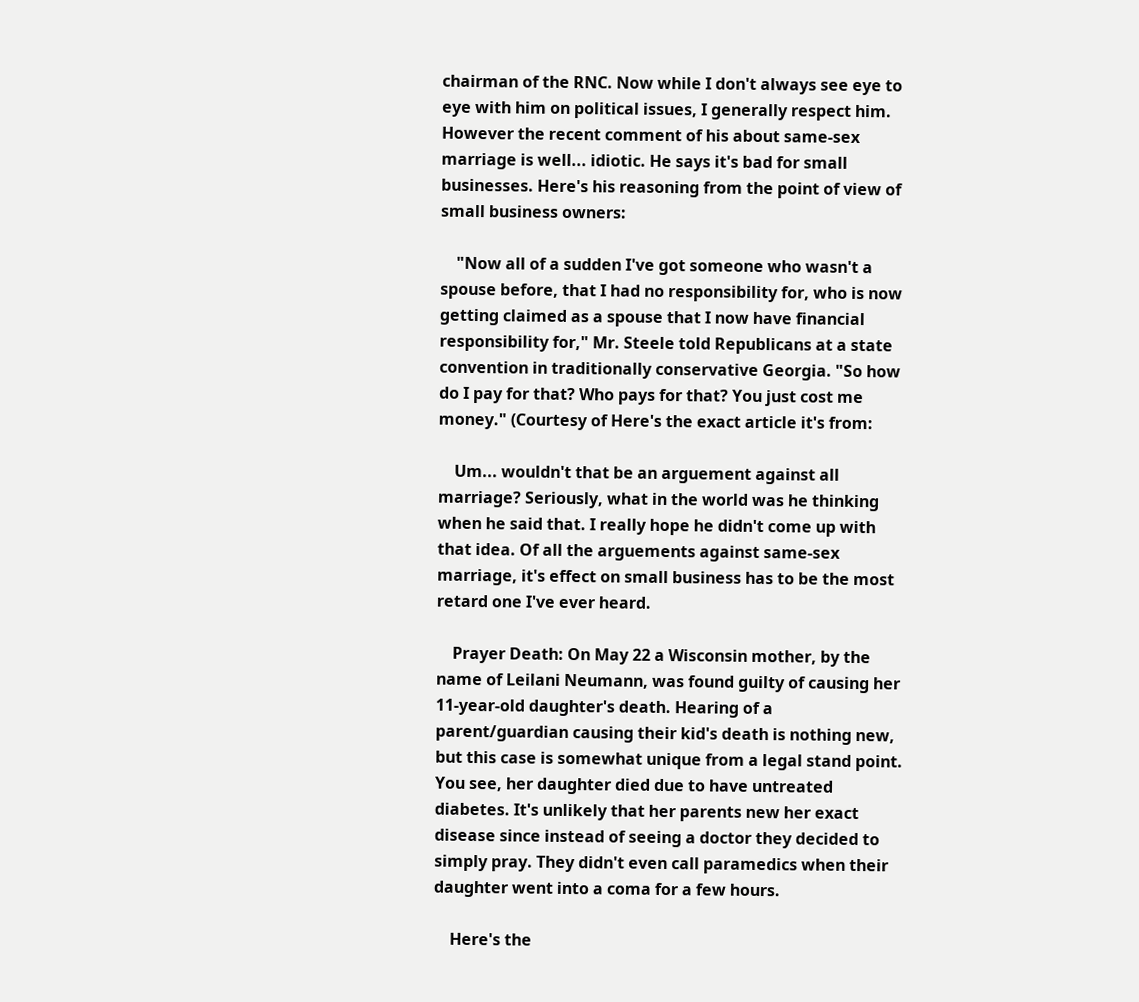chairman of the RNC. Now while I don't always see eye to eye with him on political issues, I generally respect him. However the recent comment of his about same-sex marriage is well... idiotic. He says it's bad for small businesses. Here's his reasoning from the point of view of small business owners:

    "Now all of a sudden I've got someone who wasn't a spouse before, that I had no responsibility for, who is now getting claimed as a spouse that I now have financial responsibility for," Mr. Steele told Republicans at a state convention in traditionally conservative Georgia. "So how do I pay for that? Who pays for that? You just cost me money." (Courtesy of Here's the exact article it's from:

    Um... wouldn't that be an arguement against all marriage? Seriously, what in the world was he thinking when he said that. I really hope he didn't come up with that idea. Of all the arguements against same-sex marriage, it's effect on small business has to be the most retard one I've ever heard.

    Prayer Death: On May 22 a Wisconsin mother, by the name of Leilani Neumann, was found guilty of causing her 11-year-old daughter's death. Hearing of a parent/guardian causing their kid's death is nothing new, but this case is somewhat unique from a legal stand point. You see, her daughter died due to have untreated diabetes. It's unlikely that her parents new her exact disease since instead of seeing a doctor they decided to simply pray. They didn't even call paramedics when their daughter went into a coma for a few hours.

    Here's the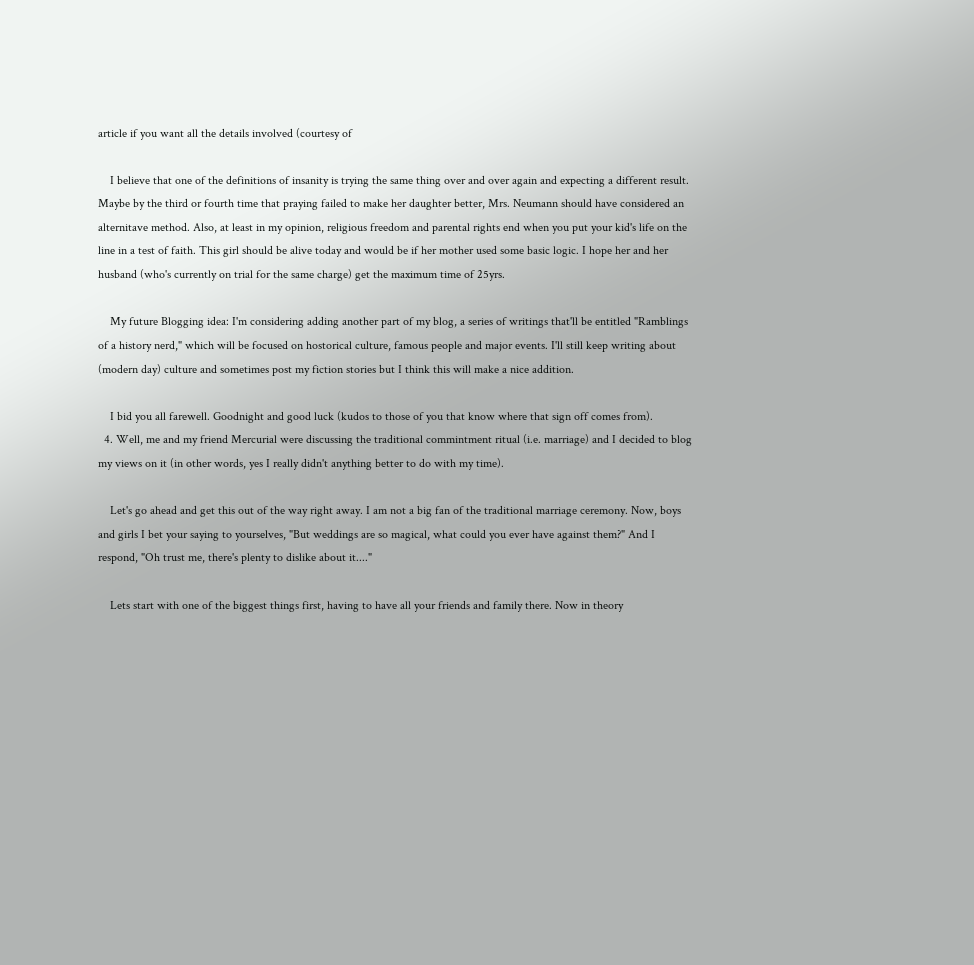article if you want all the details involved (courtesy of

    I believe that one of the definitions of insanity is trying the same thing over and over again and expecting a different result. Maybe by the third or fourth time that praying failed to make her daughter better, Mrs. Neumann should have considered an alternitave method. Also, at least in my opinion, religious freedom and parental rights end when you put your kid's life on the line in a test of faith. This girl should be alive today and would be if her mother used some basic logic. I hope her and her husband (who's currently on trial for the same charge) get the maximum time of 25yrs.

    My future Blogging idea: I'm considering adding another part of my blog, a series of writings that'll be entitled "Ramblings of a history nerd," which will be focused on hostorical culture, famous people and major events. I'll still keep writing about (modern day) culture and sometimes post my fiction stories but I think this will make a nice addition.

    I bid you all farewell. Goodnight and good luck (kudos to those of you that know where that sign off comes from).
  4. Well, me and my friend Mercurial were discussing the traditional commintment ritual (i.e. marriage) and I decided to blog my views on it (in other words, yes I really didn't anything better to do with my time).

    Let's go ahead and get this out of the way right away. I am not a big fan of the traditional marriage ceremony. Now, boys and girls I bet your saying to yourselves, "But weddings are so magical, what could you ever have against them?" And I respond, "Oh trust me, there's plenty to dislike about it...."

    Lets start with one of the biggest things first, having to have all your friends and family there. Now in theory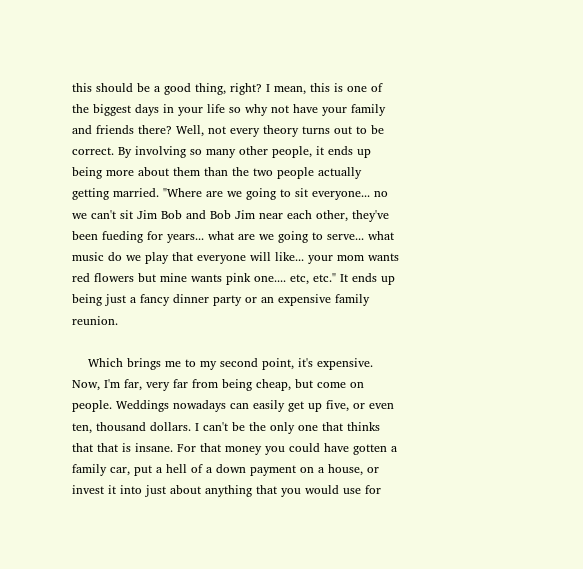this should be a good thing, right? I mean, this is one of the biggest days in your life so why not have your family and friends there? Well, not every theory turns out to be correct. By involving so many other people, it ends up being more about them than the two people actually getting married. "Where are we going to sit everyone... no we can't sit Jim Bob and Bob Jim near each other, they've been fueding for years... what are we going to serve... what music do we play that everyone will like... your mom wants red flowers but mine wants pink one.... etc, etc." It ends up being just a fancy dinner party or an expensive family reunion.

    Which brings me to my second point, it's expensive. Now, I'm far, very far from being cheap, but come on people. Weddings nowadays can easily get up five, or even ten, thousand dollars. I can't be the only one that thinks that that is insane. For that money you could have gotten a family car, put a hell of a down payment on a house, or invest it into just about anything that you would use for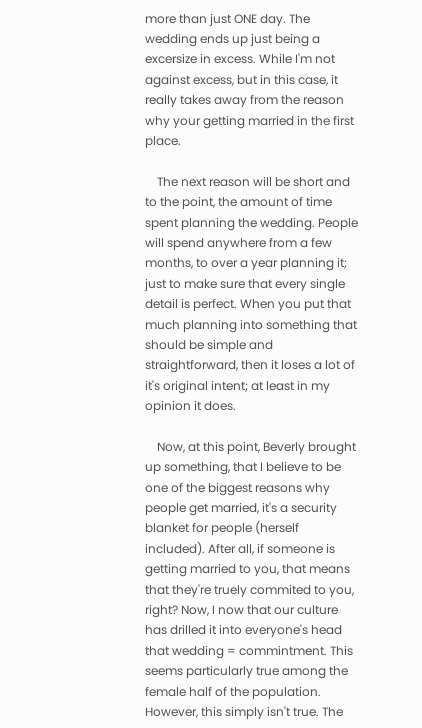more than just ONE day. The wedding ends up just being a excersize in excess. While I'm not against excess, but in this case, it really takes away from the reason why your getting married in the first place.

    The next reason will be short and to the point, the amount of time spent planning the wedding. People will spend anywhere from a few months, to over a year planning it; just to make sure that every single detail is perfect. When you put that much planning into something that should be simple and straightforward, then it loses a lot of it's original intent; at least in my opinion it does.

    Now, at this point, Beverly brought up something, that I believe to be one of the biggest reasons why people get married, it's a security blanket for people (herself included). After all, if someone is getting married to you, that means that they're truely commited to you, right? Now, I now that our culture has drilled it into everyone's head that wedding = commintment. This seems particularly true among the female half of the population. However, this simply isn't true. The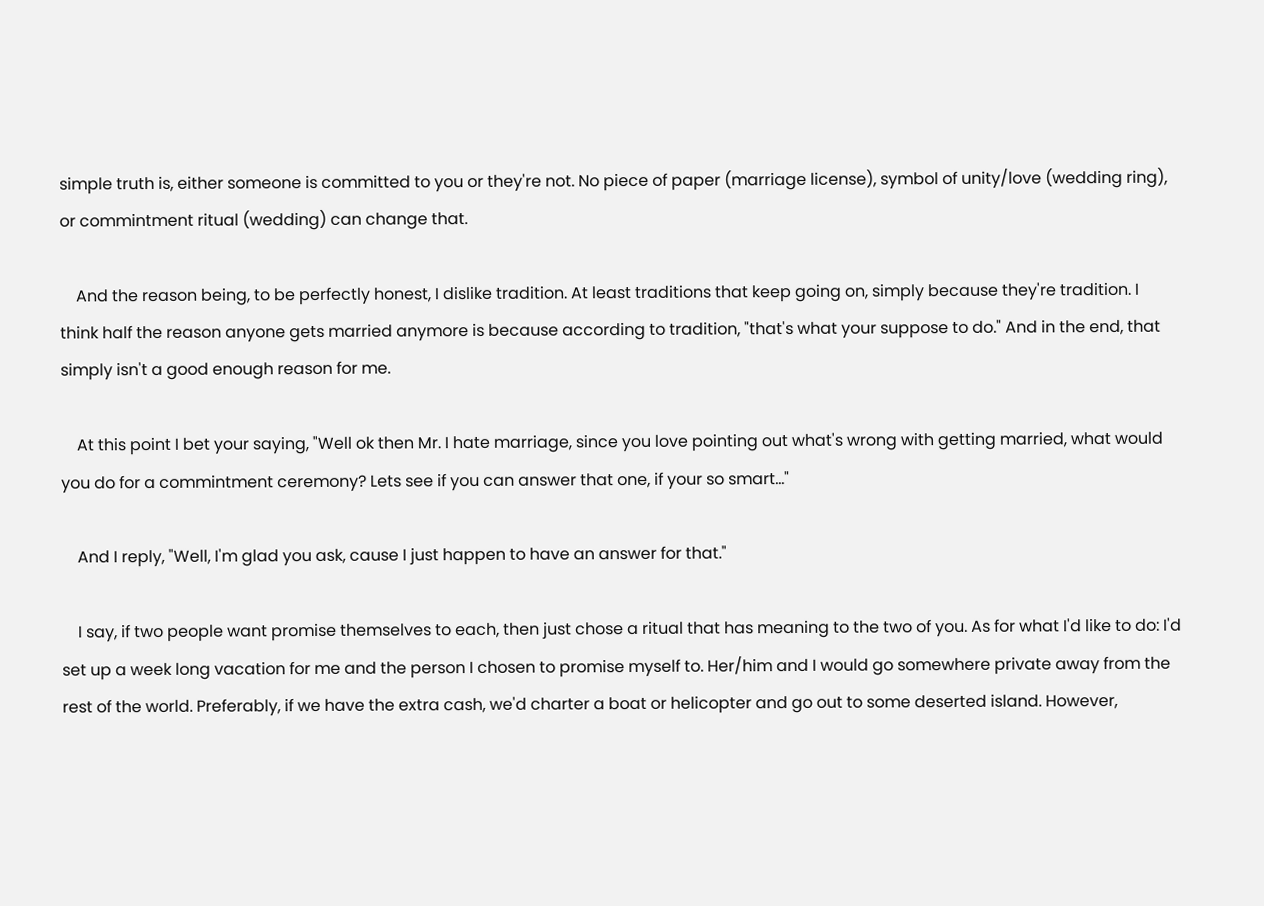simple truth is, either someone is committed to you or they're not. No piece of paper (marriage license), symbol of unity/love (wedding ring), or commintment ritual (wedding) can change that.

    And the reason being, to be perfectly honest, I dislike tradition. At least traditions that keep going on, simply because they're tradition. I think half the reason anyone gets married anymore is because according to tradition, "that's what your suppose to do." And in the end, that simply isn't a good enough reason for me.

    At this point I bet your saying, "Well ok then Mr. I hate marriage, since you love pointing out what's wrong with getting married, what would you do for a commintment ceremony? Lets see if you can answer that one, if your so smart..."

    And I reply, "Well, I'm glad you ask, cause I just happen to have an answer for that."

    I say, if two people want promise themselves to each, then just chose a ritual that has meaning to the two of you. As for what I'd like to do: I'd set up a week long vacation for me and the person I chosen to promise myself to. Her/him and I would go somewhere private away from the rest of the world. Preferably, if we have the extra cash, we'd charter a boat or helicopter and go out to some deserted island. However,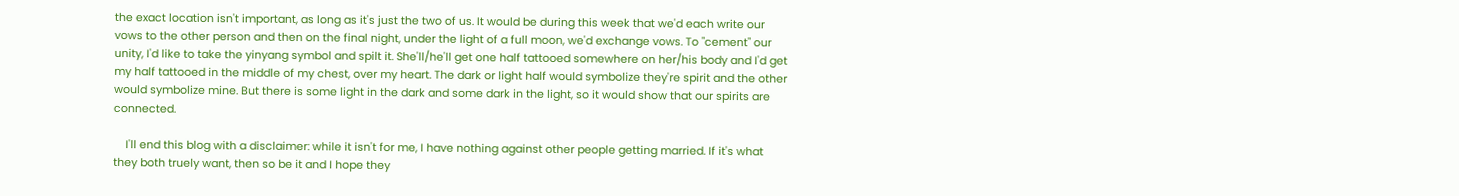the exact location isn't important, as long as it's just the two of us. It would be during this week that we'd each write our vows to the other person and then on the final night, under the light of a full moon, we'd exchange vows. To "cement" our unity, I'd like to take the yinyang symbol and spilt it. She'll/he'll get one half tattooed somewhere on her/his body and I'd get my half tattooed in the middle of my chest, over my heart. The dark or light half would symbolize they're spirit and the other would symbolize mine. But there is some light in the dark and some dark in the light, so it would show that our spirits are connected.

    I'll end this blog with a disclaimer: while it isn't for me, I have nothing against other people getting married. If it's what they both truely want, then so be it and I hope they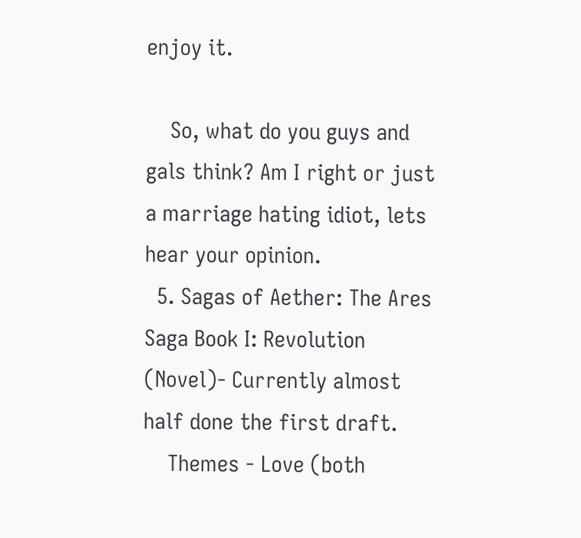enjoy it.

    So, what do you guys and gals think? Am I right or just a marriage hating idiot, lets hear your opinion.
  5. Sagas of Aether: The Ares Saga Book I: Revolution (Novel)- Currently almost half done the first draft.
    Themes - Love (both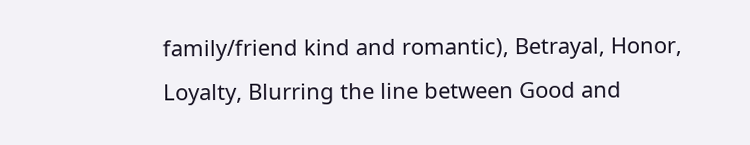family/friend kind and romantic), Betrayal, Honor, Loyalty, Blurring the line between Good and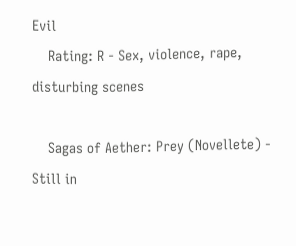Evil
    Rating: R - Sex, violence, rape, disturbing scenes

    Sagas of Aether: Prey (Novellete) - Still in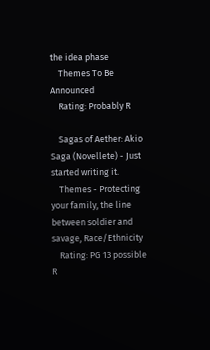the idea phase
    Themes To Be Announced
    Rating: Probably R

    Sagas of Aether: Akio Saga (Novellete) - Just started writing it.
    Themes - Protecting your family, the line between soldier and savage, Race/Ethnicity
    Rating: PG 13 possible R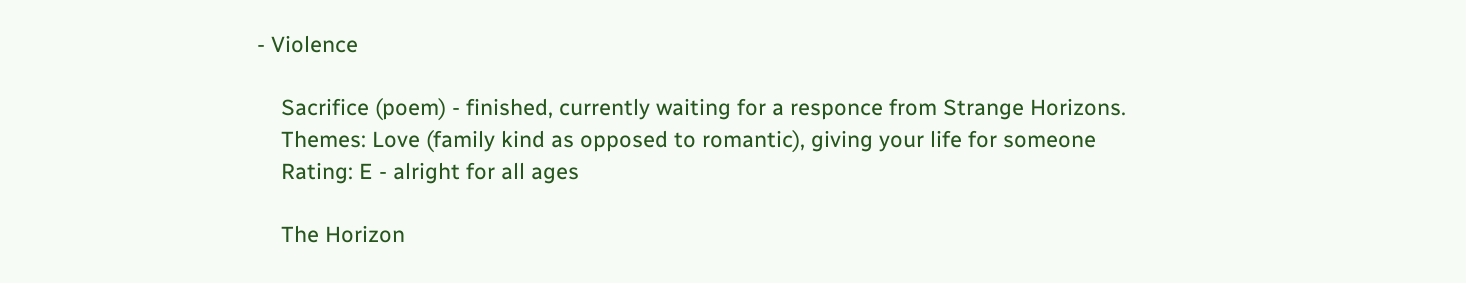- Violence

    Sacrifice (poem) - finished, currently waiting for a responce from Strange Horizons.
    Themes: Love (family kind as opposed to romantic), giving your life for someone
    Rating: E - alright for all ages

    The Horizon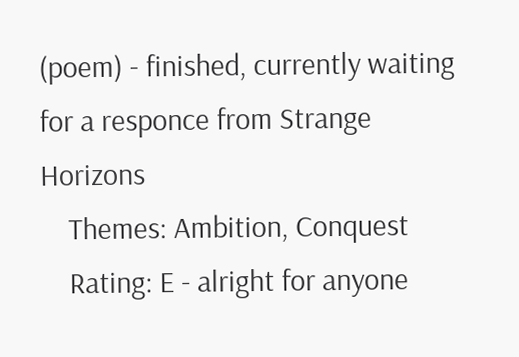(poem) - finished, currently waiting for a responce from Strange Horizons
    Themes: Ambition, Conquest
    Rating: E - alright for anyone